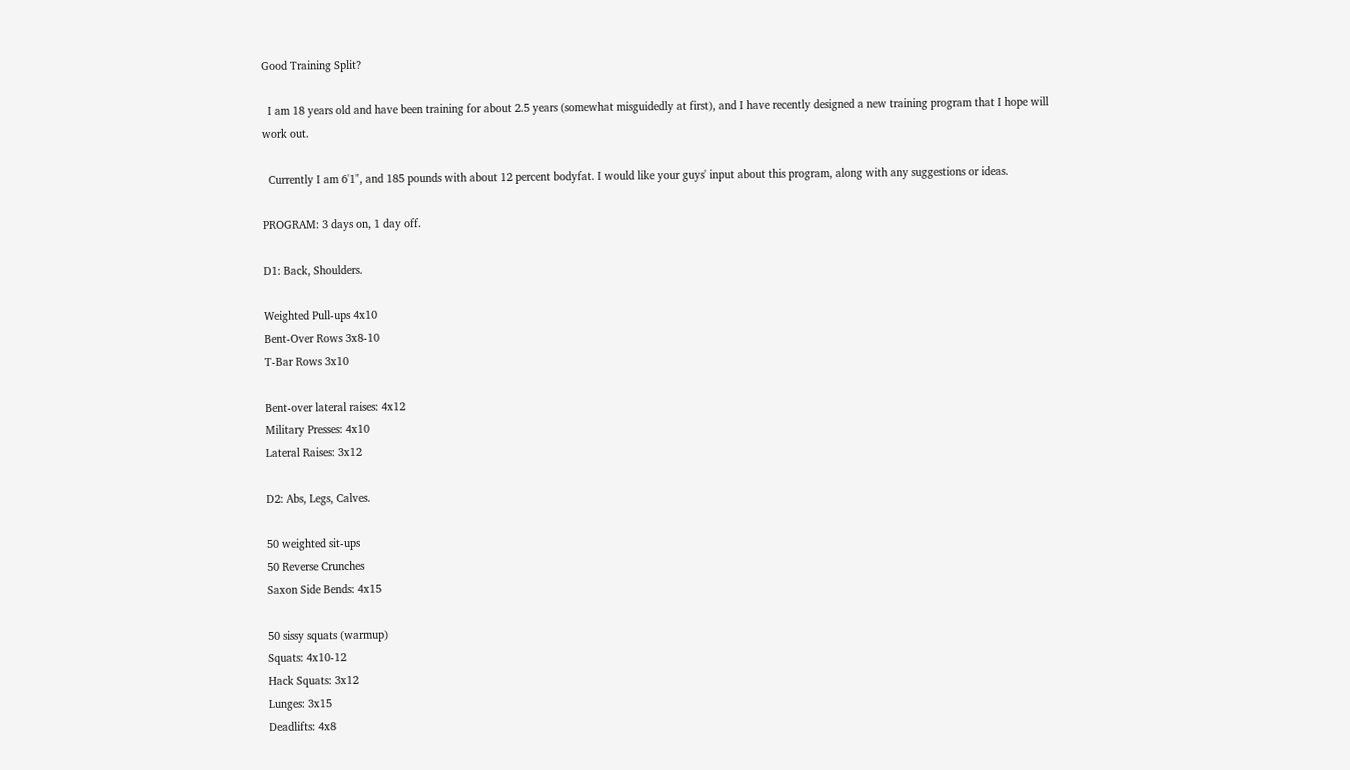Good Training Split?

  I am 18 years old and have been training for about 2.5 years (somewhat misguidedly at first), and I have recently designed a new training program that I hope will work out.

  Currently I am 6'1", and 185 pounds with about 12 percent bodyfat. I would like your guys' input about this program, along with any suggestions or ideas.

PROGRAM: 3 days on, 1 day off.

D1: Back, Shoulders.

Weighted Pull-ups 4x10
Bent-Over Rows 3x8-10
T-Bar Rows 3x10

Bent-over lateral raises: 4x12
Military Presses: 4x10
Lateral Raises: 3x12

D2: Abs, Legs, Calves.

50 weighted sit-ups
50 Reverse Crunches
Saxon Side Bends: 4x15

50 sissy squats (warmup)
Squats: 4x10-12
Hack Squats: 3x12
Lunges: 3x15
Deadlifts: 4x8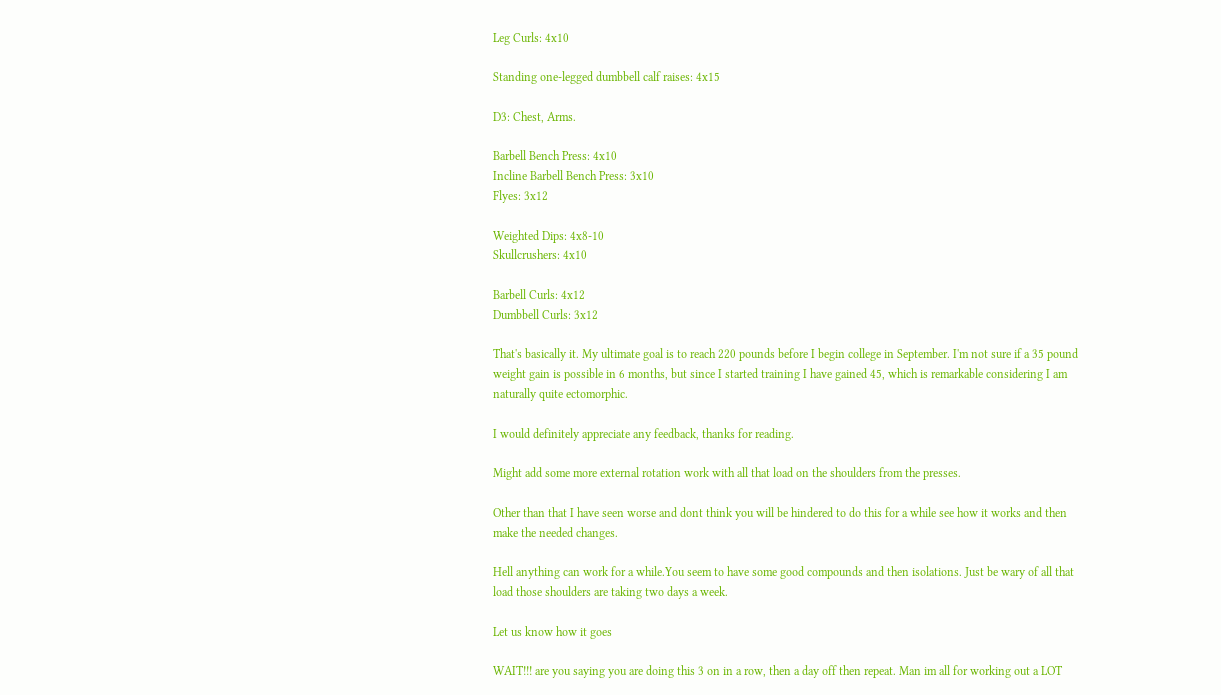Leg Curls: 4x10

Standing one-legged dumbbell calf raises: 4x15

D3: Chest, Arms.

Barbell Bench Press: 4x10
Incline Barbell Bench Press: 3x10
Flyes: 3x12

Weighted Dips: 4x8-10
Skullcrushers: 4x10

Barbell Curls: 4x12
Dumbbell Curls: 3x12

That's basically it. My ultimate goal is to reach 220 pounds before I begin college in September. I'm not sure if a 35 pound weight gain is possible in 6 months, but since I started training I have gained 45, which is remarkable considering I am naturally quite ectomorphic.

I would definitely appreciate any feedback, thanks for reading.

Might add some more external rotation work with all that load on the shoulders from the presses.

Other than that I have seen worse and dont think you will be hindered to do this for a while see how it works and then make the needed changes.

Hell anything can work for a while.You seem to have some good compounds and then isolations. Just be wary of all that load those shoulders are taking two days a week.

Let us know how it goes

WAIT!!! are you saying you are doing this 3 on in a row, then a day off then repeat. Man im all for working out a LOT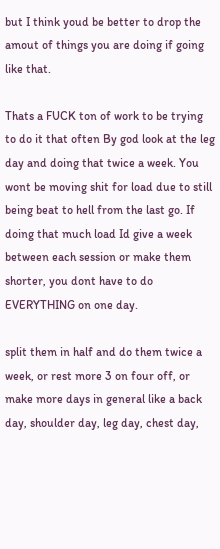but I think youd be better to drop the amout of things you are doing if going like that.

Thats a FUCK ton of work to be trying to do it that often By god look at the leg day and doing that twice a week. You wont be moving shit for load due to still being beat to hell from the last go. If doing that much load Id give a week between each session or make them shorter, you dont have to do EVERYTHING on one day.

split them in half and do them twice a week, or rest more 3 on four off, or make more days in general like a back day, shoulder day, leg day, chest day,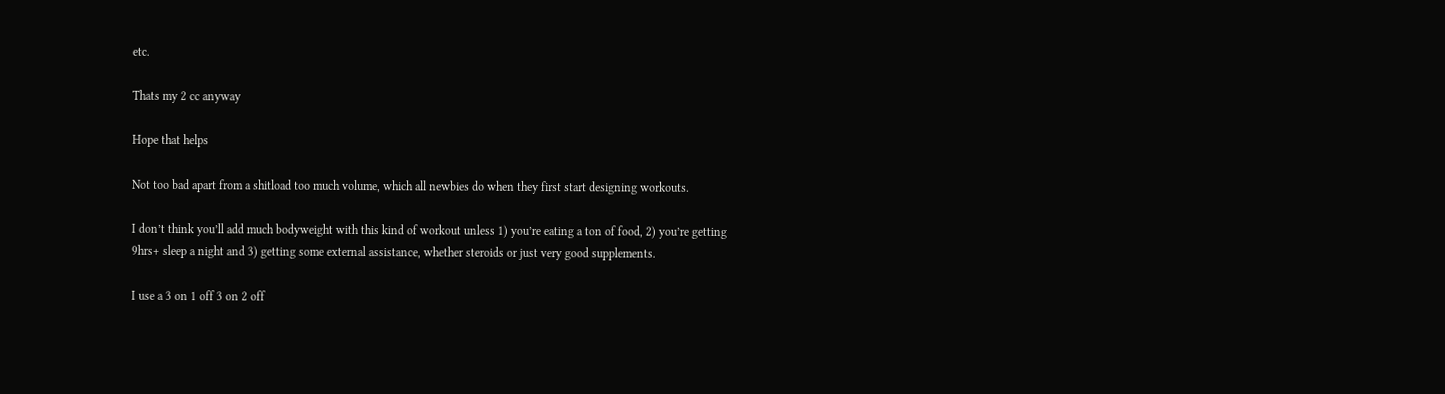etc.

Thats my 2 cc anyway

Hope that helps

Not too bad apart from a shitload too much volume, which all newbies do when they first start designing workouts.

I don’t think you’ll add much bodyweight with this kind of workout unless 1) you’re eating a ton of food, 2) you’re getting 9hrs+ sleep a night and 3) getting some external assistance, whether steroids or just very good supplements.

I use a 3 on 1 off 3 on 2 off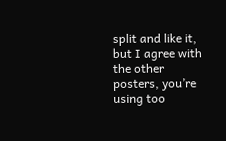split and like it, but I agree with the other posters, you’re using too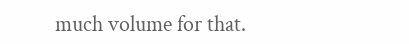much volume for that.